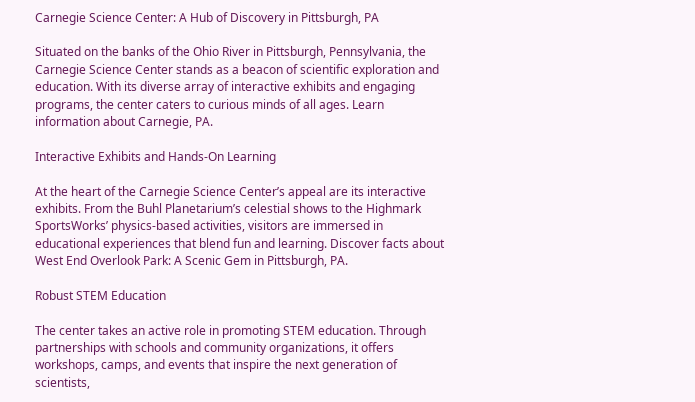Carnegie Science Center: A Hub of Discovery in Pittsburgh, PA

Situated on the banks of the Ohio River in Pittsburgh, Pennsylvania, the Carnegie Science Center stands as a beacon of scientific exploration and education. With its diverse array of interactive exhibits and engaging programs, the center caters to curious minds of all ages. Learn information about Carnegie, PA.

Interactive Exhibits and Hands-On Learning

At the heart of the Carnegie Science Center’s appeal are its interactive exhibits. From the Buhl Planetarium’s celestial shows to the Highmark SportsWorks’ physics-based activities, visitors are immersed in educational experiences that blend fun and learning. Discover facts about West End Overlook Park: A Scenic Gem in Pittsburgh, PA.

Robust STEM Education

The center takes an active role in promoting STEM education. Through partnerships with schools and community organizations, it offers workshops, camps, and events that inspire the next generation of scientists,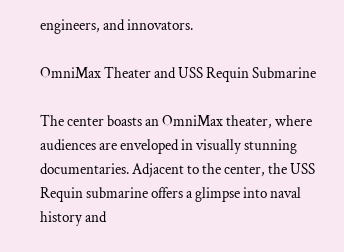engineers, and innovators.

OmniMax Theater and USS Requin Submarine

The center boasts an OmniMax theater, where audiences are enveloped in visually stunning documentaries. Adjacent to the center, the USS Requin submarine offers a glimpse into naval history and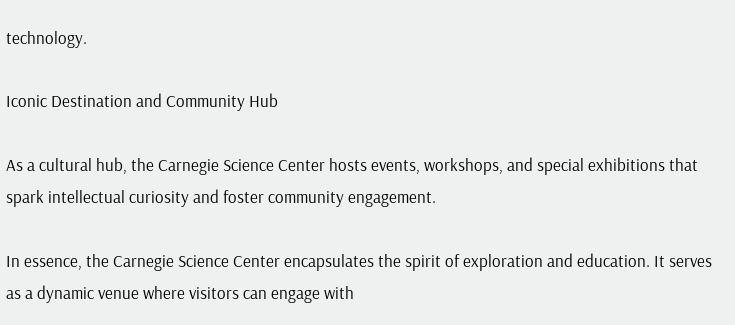technology.

Iconic Destination and Community Hub

As a cultural hub, the Carnegie Science Center hosts events, workshops, and special exhibitions that spark intellectual curiosity and foster community engagement.

In essence, the Carnegie Science Center encapsulates the spirit of exploration and education. It serves as a dynamic venue where visitors can engage with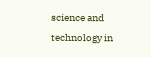science and technology in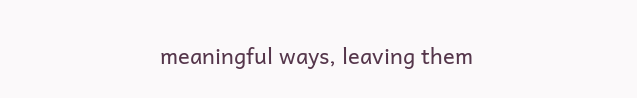meaningful ways, leaving them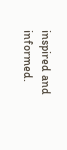inspired and informed.